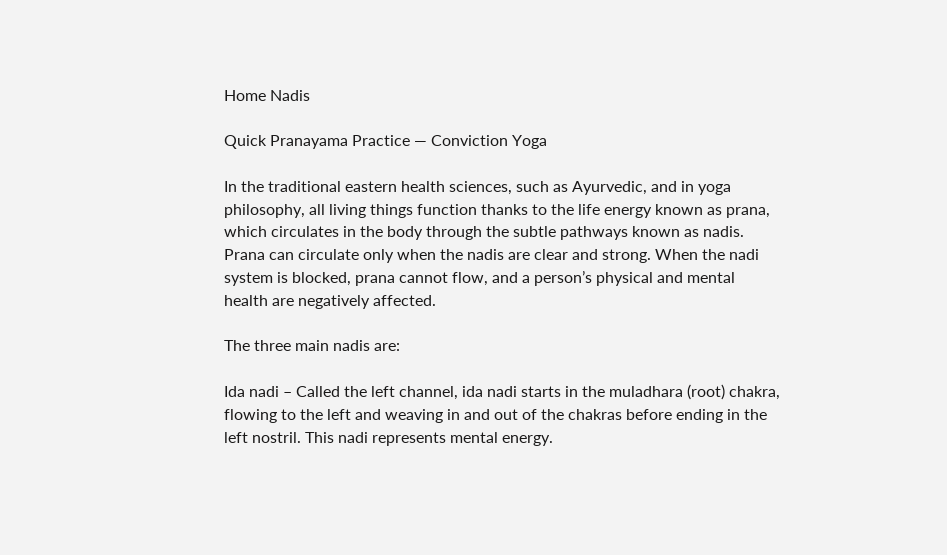Home Nadis

Quick Pranayama Practice — Conviction Yoga

In the traditional eastern health sciences, such as Ayurvedic, and in yoga philosophy, all living things function thanks to the life energy known as prana, which circulates in the body through the subtle pathways known as nadis. Prana can circulate only when the nadis are clear and strong. When the nadi system is blocked, prana cannot flow, and a person’s physical and mental health are negatively affected.

The three main nadis are:

Ida nadi – Called the left channel, ida nadi starts in the muladhara (root) chakra, flowing to the left and weaving in and out of the chakras before ending in the left nostril. This nadi represents mental energy.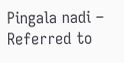Pingala nadi – Referred to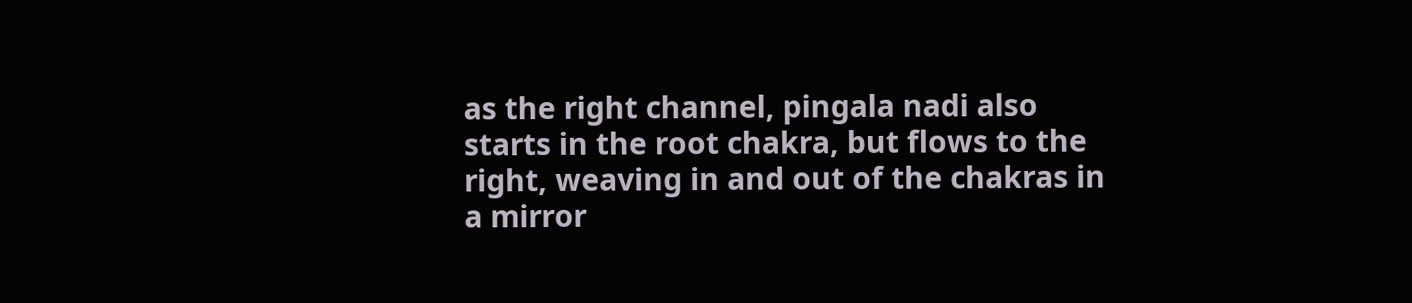as the right channel, pingala nadi also starts in the root chakra, but flows to the right, weaving in and out of the chakras in a mirror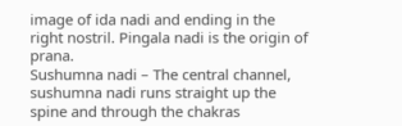image of ida nadi and ending in the right nostril. Pingala nadi is the origin of prana.
Sushumna nadi – The central channel, sushumna nadi runs straight up the spine and through the chakras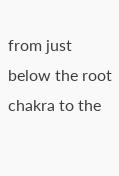from just below the root chakra to the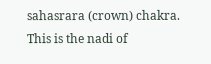sahasrara (crown) chakra. This is the nadi of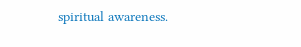spiritual awareness.